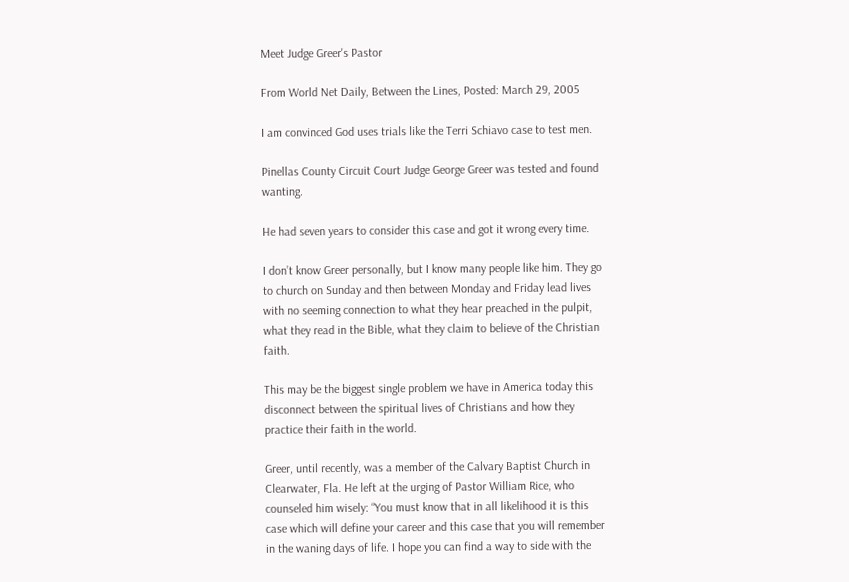Meet Judge Greer's Pastor

From World Net Daily, Between the Lines, Posted: March 29, 2005

I am convinced God uses trials like the Terri Schiavo case to test men.

Pinellas County Circuit Court Judge George Greer was tested and found wanting.

He had seven years to consider this case and got it wrong every time.

I don’t know Greer personally, but I know many people like him. They go to church on Sunday and then between Monday and Friday lead lives with no seeming connection to what they hear preached in the pulpit, what they read in the Bible, what they claim to believe of the Christian faith.

This may be the biggest single problem we have in America today this disconnect between the spiritual lives of Christians and how they practice their faith in the world.

Greer, until recently, was a member of the Calvary Baptist Church in Clearwater, Fla. He left at the urging of Pastor William Rice, who counseled him wisely: “You must know that in all likelihood it is this case which will define your career and this case that you will remember in the waning days of life. I hope you can find a way to side with the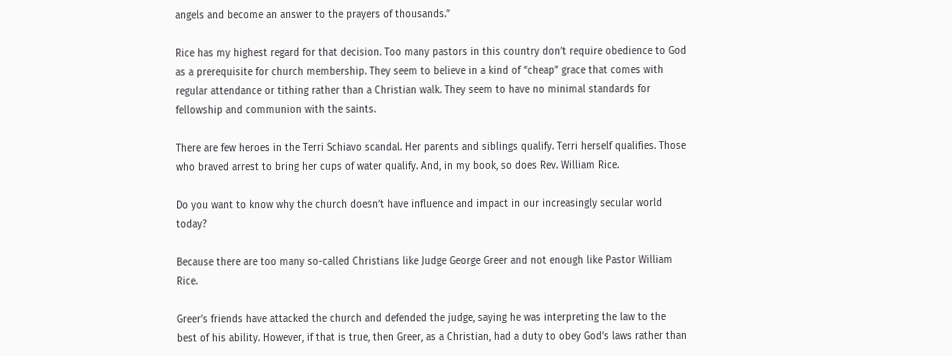angels and become an answer to the prayers of thousands.”

Rice has my highest regard for that decision. Too many pastors in this country don’t require obedience to God as a prerequisite for church membership. They seem to believe in a kind of “cheap” grace that comes with regular attendance or tithing rather than a Christian walk. They seem to have no minimal standards for fellowship and communion with the saints.

There are few heroes in the Terri Schiavo scandal. Her parents and siblings qualify. Terri herself qualifies. Those who braved arrest to bring her cups of water qualify. And, in my book, so does Rev. William Rice.

Do you want to know why the church doesn’t have influence and impact in our increasingly secular world today?

Because there are too many so-called Christians like Judge George Greer and not enough like Pastor William Rice.

Greer’s friends have attacked the church and defended the judge, saying he was interpreting the law to the best of his ability. However, if that is true, then Greer, as a Christian, had a duty to obey God’s laws rather than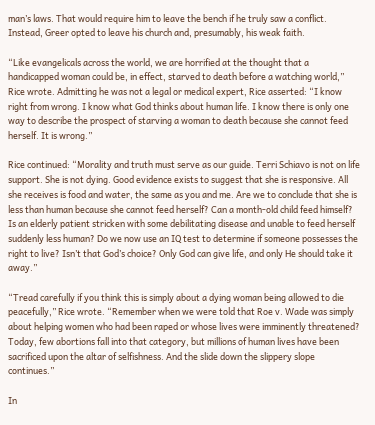man’s laws. That would require him to leave the bench if he truly saw a conflict. Instead, Greer opted to leave his church and, presumably, his weak faith.

“Like evangelicals across the world, we are horrified at the thought that a handicapped woman could be, in effect, starved to death before a watching world,” Rice wrote. Admitting he was not a legal or medical expert, Rice asserted: “I know right from wrong. I know what God thinks about human life. I know there is only one way to describe the prospect of starving a woman to death because she cannot feed herself. It is wrong.”

Rice continued: “Morality and truth must serve as our guide. Terri Schiavo is not on life support. She is not dying. Good evidence exists to suggest that she is responsive. All she receives is food and water, the same as you and me. Are we to conclude that she is less than human because she cannot feed herself? Can a month-old child feed himself? Is an elderly patient stricken with some debilitating disease and unable to feed herself suddenly less human? Do we now use an IQ test to determine if someone possesses the right to live? Isn’t that God’s choice? Only God can give life, and only He should take it away.”

“Tread carefully if you think this is simply about a dying woman being allowed to die peacefully,” Rice wrote. “Remember when we were told that Roe v. Wade was simply about helping women who had been raped or whose lives were imminently threatened? Today, few abortions fall into that category, but millions of human lives have been sacrificed upon the altar of selfishness. And the slide down the slippery slope continues.”

In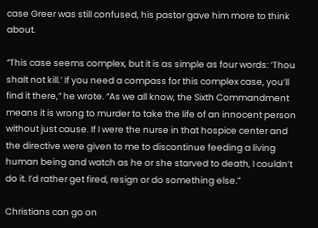case Greer was still confused, his pastor gave him more to think about.

“This case seems complex, but it is as simple as four words: ‘Thou shalt not kill.’ If you need a compass for this complex case, you’ll find it there,” he wrote. “As we all know, the Sixth Commandment means it is wrong to murder to take the life of an innocent person without just cause. If I were the nurse in that hospice center and the directive were given to me to discontinue feeding a living human being and watch as he or she starved to death, I couldn’t do it. I’d rather get fired, resign or do something else.”

Christians can go on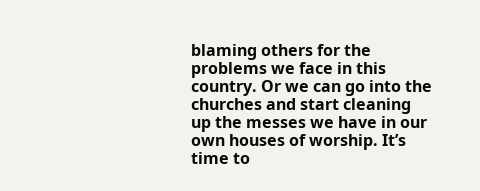blaming others for the problems we face in this country. Or we can go into the churches and start cleaning up the messes we have in our own houses of worship. It’s time to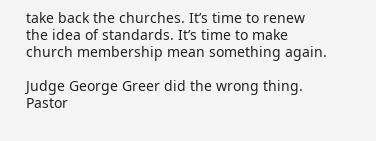take back the churches. It’s time to renew the idea of standards. It’s time to make church membership mean something again.

Judge George Greer did the wrong thing. Pastor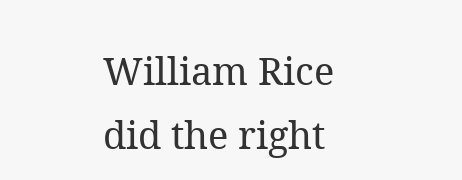William Rice did the right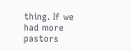thing. If we had more pastors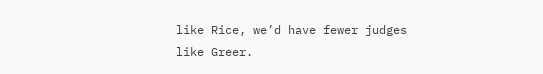like Rice, we’d have fewer judges like Greer.